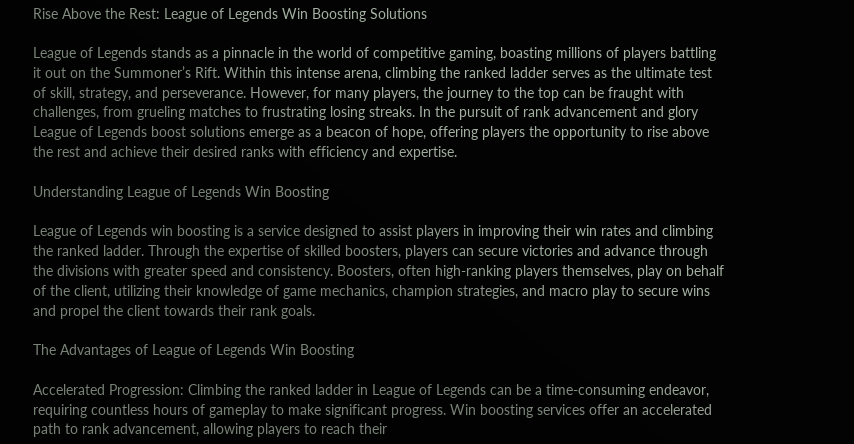Rise Above the Rest: League of Legends Win Boosting Solutions

League of Legends stands as a pinnacle in the world of competitive gaming, boasting millions of players battling it out on the Summoner’s Rift. Within this intense arena, climbing the ranked ladder serves as the ultimate test of skill, strategy, and perseverance. However, for many players, the journey to the top can be fraught with challenges, from grueling matches to frustrating losing streaks. In the pursuit of rank advancement and glory League of Legends boost solutions emerge as a beacon of hope, offering players the opportunity to rise above the rest and achieve their desired ranks with efficiency and expertise.

Understanding League of Legends Win Boosting

League of Legends win boosting is a service designed to assist players in improving their win rates and climbing the ranked ladder. Through the expertise of skilled boosters, players can secure victories and advance through the divisions with greater speed and consistency. Boosters, often high-ranking players themselves, play on behalf of the client, utilizing their knowledge of game mechanics, champion strategies, and macro play to secure wins and propel the client towards their rank goals.

The Advantages of League of Legends Win Boosting

Accelerated Progression: Climbing the ranked ladder in League of Legends can be a time-consuming endeavor, requiring countless hours of gameplay to make significant progress. Win boosting services offer an accelerated path to rank advancement, allowing players to reach their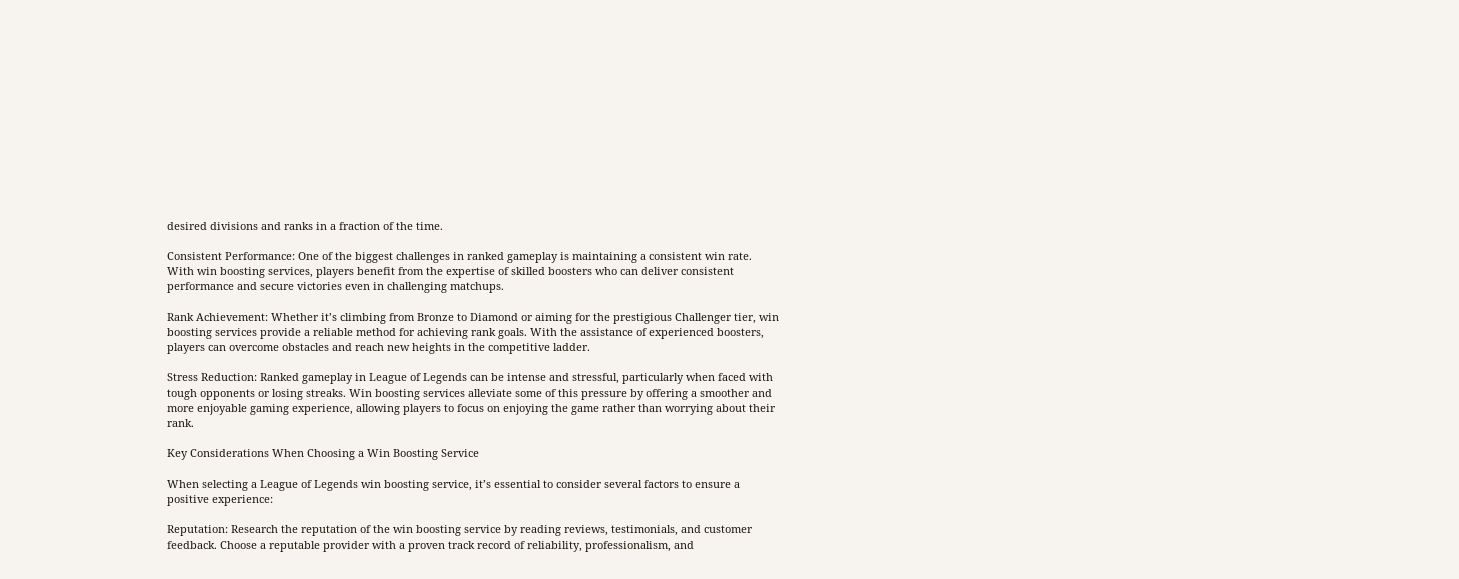desired divisions and ranks in a fraction of the time.

Consistent Performance: One of the biggest challenges in ranked gameplay is maintaining a consistent win rate. With win boosting services, players benefit from the expertise of skilled boosters who can deliver consistent performance and secure victories even in challenging matchups.

Rank Achievement: Whether it’s climbing from Bronze to Diamond or aiming for the prestigious Challenger tier, win boosting services provide a reliable method for achieving rank goals. With the assistance of experienced boosters, players can overcome obstacles and reach new heights in the competitive ladder.

Stress Reduction: Ranked gameplay in League of Legends can be intense and stressful, particularly when faced with tough opponents or losing streaks. Win boosting services alleviate some of this pressure by offering a smoother and more enjoyable gaming experience, allowing players to focus on enjoying the game rather than worrying about their rank.

Key Considerations When Choosing a Win Boosting Service

When selecting a League of Legends win boosting service, it’s essential to consider several factors to ensure a positive experience:

Reputation: Research the reputation of the win boosting service by reading reviews, testimonials, and customer feedback. Choose a reputable provider with a proven track record of reliability, professionalism, and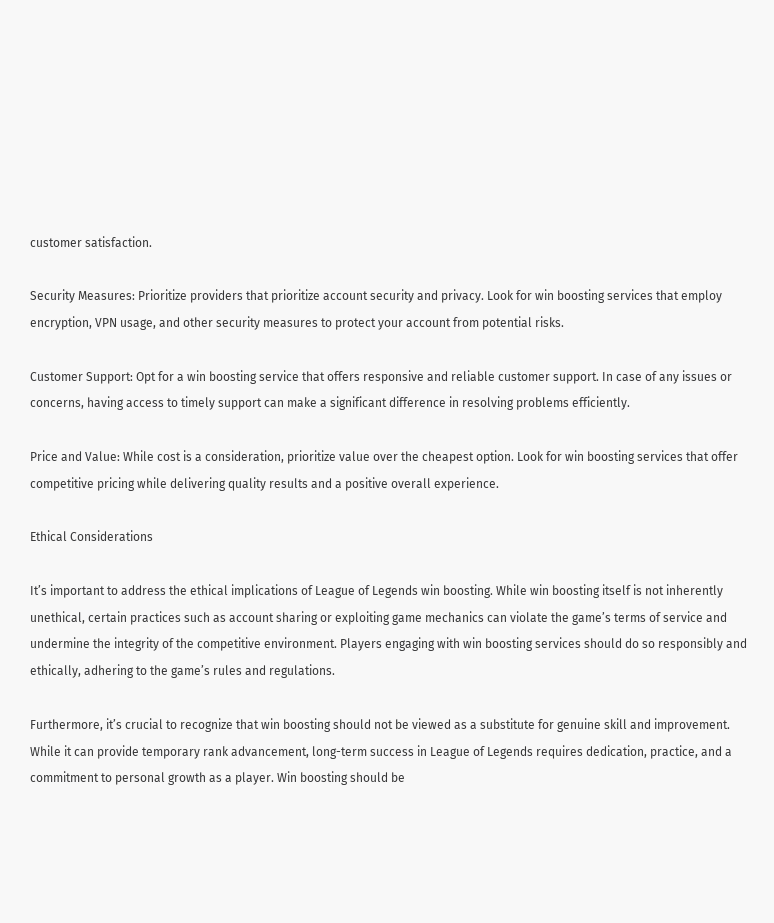customer satisfaction.

Security Measures: Prioritize providers that prioritize account security and privacy. Look for win boosting services that employ encryption, VPN usage, and other security measures to protect your account from potential risks.

Customer Support: Opt for a win boosting service that offers responsive and reliable customer support. In case of any issues or concerns, having access to timely support can make a significant difference in resolving problems efficiently.

Price and Value: While cost is a consideration, prioritize value over the cheapest option. Look for win boosting services that offer competitive pricing while delivering quality results and a positive overall experience.

Ethical Considerations

It’s important to address the ethical implications of League of Legends win boosting. While win boosting itself is not inherently unethical, certain practices such as account sharing or exploiting game mechanics can violate the game’s terms of service and undermine the integrity of the competitive environment. Players engaging with win boosting services should do so responsibly and ethically, adhering to the game’s rules and regulations.

Furthermore, it’s crucial to recognize that win boosting should not be viewed as a substitute for genuine skill and improvement. While it can provide temporary rank advancement, long-term success in League of Legends requires dedication, practice, and a commitment to personal growth as a player. Win boosting should be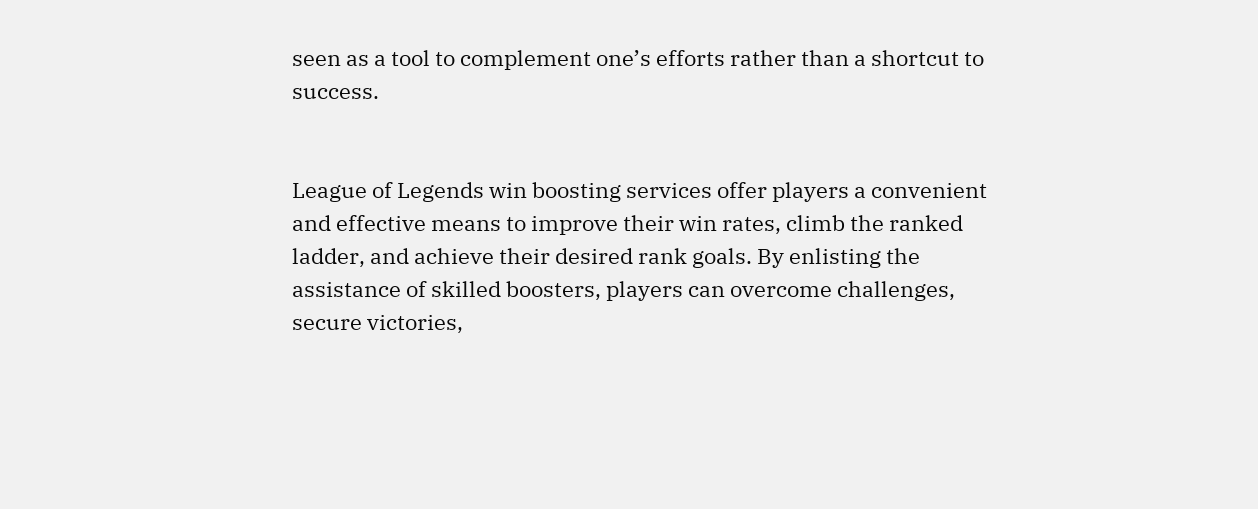seen as a tool to complement one’s efforts rather than a shortcut to success.


League of Legends win boosting services offer players a convenient and effective means to improve their win rates, climb the ranked ladder, and achieve their desired rank goals. By enlisting the assistance of skilled boosters, players can overcome challenges, secure victories,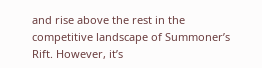and rise above the rest in the competitive landscape of Summoner’s Rift. However, it’s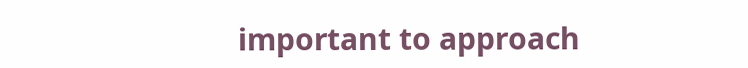important to approach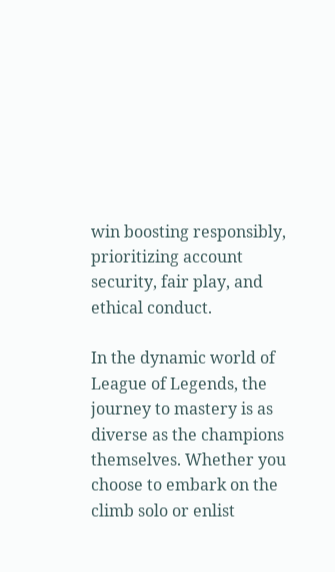win boosting responsibly, prioritizing account security, fair play, and ethical conduct.

In the dynamic world of League of Legends, the journey to mastery is as diverse as the champions themselves. Whether you choose to embark on the climb solo or enlist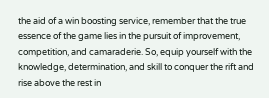the aid of a win boosting service, remember that the true essence of the game lies in the pursuit of improvement, competition, and camaraderie. So, equip yourself with the knowledge, determination, and skill to conquer the rift and rise above the rest in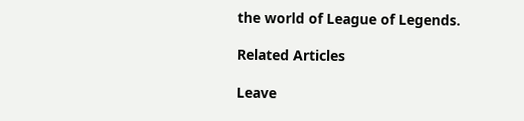the world of League of Legends.

Related Articles

Leave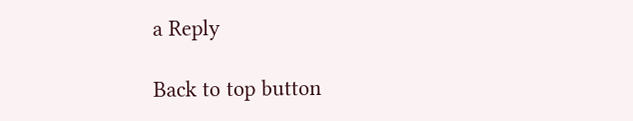a Reply

Back to top button